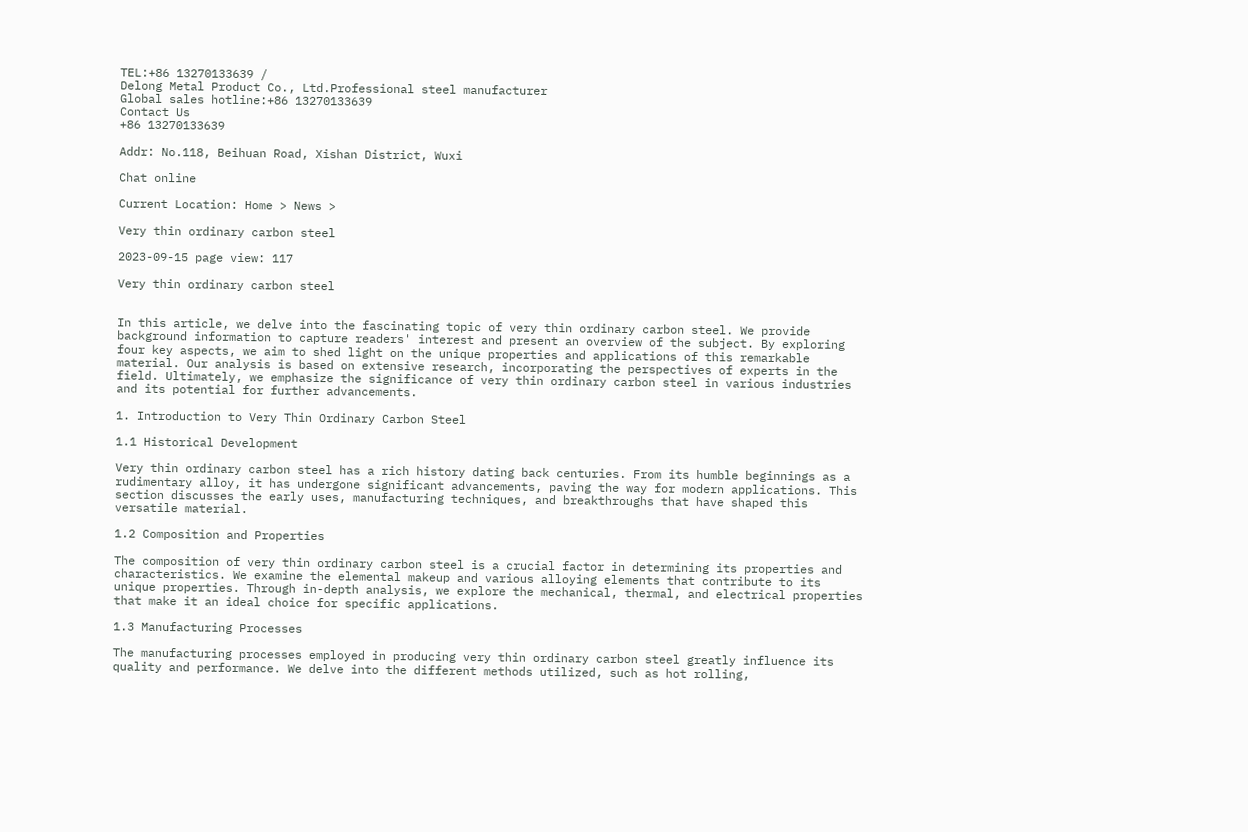TEL:+86 13270133639 /
Delong Metal Product Co., Ltd.Professional steel manufacturer
Global sales hotline:+86 13270133639
Contact Us
+86 13270133639

Addr: No.118, Beihuan Road, Xishan District, Wuxi

Chat online

Current Location: Home > News >

Very thin ordinary carbon steel

2023-09-15 page view: 117

Very thin ordinary carbon steel


In this article, we delve into the fascinating topic of very thin ordinary carbon steel. We provide background information to capture readers' interest and present an overview of the subject. By exploring four key aspects, we aim to shed light on the unique properties and applications of this remarkable material. Our analysis is based on extensive research, incorporating the perspectives of experts in the field. Ultimately, we emphasize the significance of very thin ordinary carbon steel in various industries and its potential for further advancements.

1. Introduction to Very Thin Ordinary Carbon Steel

1.1 Historical Development

Very thin ordinary carbon steel has a rich history dating back centuries. From its humble beginnings as a rudimentary alloy, it has undergone significant advancements, paving the way for modern applications. This section discusses the early uses, manufacturing techniques, and breakthroughs that have shaped this versatile material.

1.2 Composition and Properties

The composition of very thin ordinary carbon steel is a crucial factor in determining its properties and characteristics. We examine the elemental makeup and various alloying elements that contribute to its unique properties. Through in-depth analysis, we explore the mechanical, thermal, and electrical properties that make it an ideal choice for specific applications.

1.3 Manufacturing Processes

The manufacturing processes employed in producing very thin ordinary carbon steel greatly influence its quality and performance. We delve into the different methods utilized, such as hot rolling,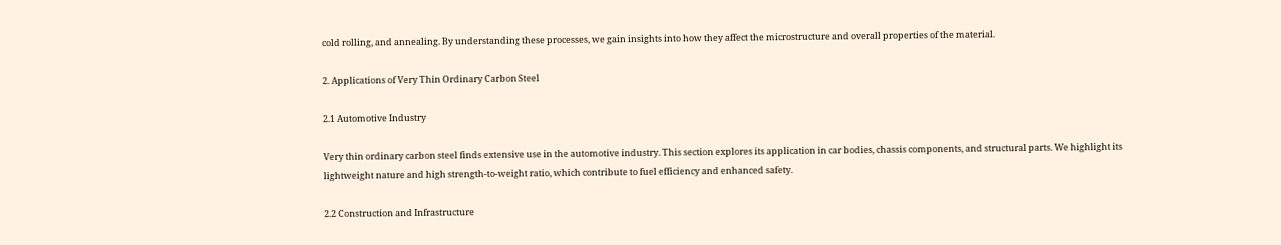cold rolling, and annealing. By understanding these processes, we gain insights into how they affect the microstructure and overall properties of the material.

2. Applications of Very Thin Ordinary Carbon Steel

2.1 Automotive Industry

Very thin ordinary carbon steel finds extensive use in the automotive industry. This section explores its application in car bodies, chassis components, and structural parts. We highlight its lightweight nature and high strength-to-weight ratio, which contribute to fuel efficiency and enhanced safety.

2.2 Construction and Infrastructure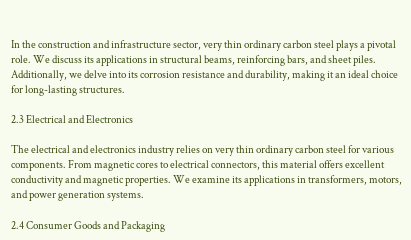In the construction and infrastructure sector, very thin ordinary carbon steel plays a pivotal role. We discuss its applications in structural beams, reinforcing bars, and sheet piles. Additionally, we delve into its corrosion resistance and durability, making it an ideal choice for long-lasting structures.

2.3 Electrical and Electronics

The electrical and electronics industry relies on very thin ordinary carbon steel for various components. From magnetic cores to electrical connectors, this material offers excellent conductivity and magnetic properties. We examine its applications in transformers, motors, and power generation systems.

2.4 Consumer Goods and Packaging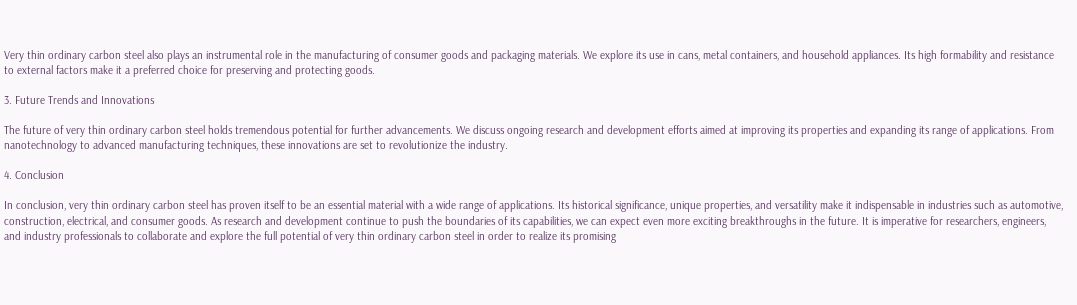Very thin ordinary carbon steel also plays an instrumental role in the manufacturing of consumer goods and packaging materials. We explore its use in cans, metal containers, and household appliances. Its high formability and resistance to external factors make it a preferred choice for preserving and protecting goods.

3. Future Trends and Innovations

The future of very thin ordinary carbon steel holds tremendous potential for further advancements. We discuss ongoing research and development efforts aimed at improving its properties and expanding its range of applications. From nanotechnology to advanced manufacturing techniques, these innovations are set to revolutionize the industry.

4. Conclusion

In conclusion, very thin ordinary carbon steel has proven itself to be an essential material with a wide range of applications. Its historical significance, unique properties, and versatility make it indispensable in industries such as automotive, construction, electrical, and consumer goods. As research and development continue to push the boundaries of its capabilities, we can expect even more exciting breakthroughs in the future. It is imperative for researchers, engineers, and industry professionals to collaborate and explore the full potential of very thin ordinary carbon steel in order to realize its promising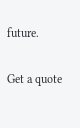future.

Get a quote